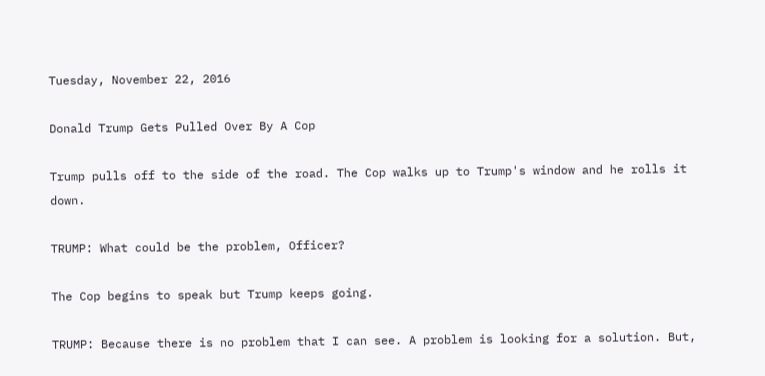Tuesday, November 22, 2016

Donald Trump Gets Pulled Over By A Cop

Trump pulls off to the side of the road. The Cop walks up to Trump's window and he rolls it down.

TRUMP: What could be the problem, Officer?

The Cop begins to speak but Trump keeps going.

TRUMP: Because there is no problem that I can see. A problem is looking for a solution. But,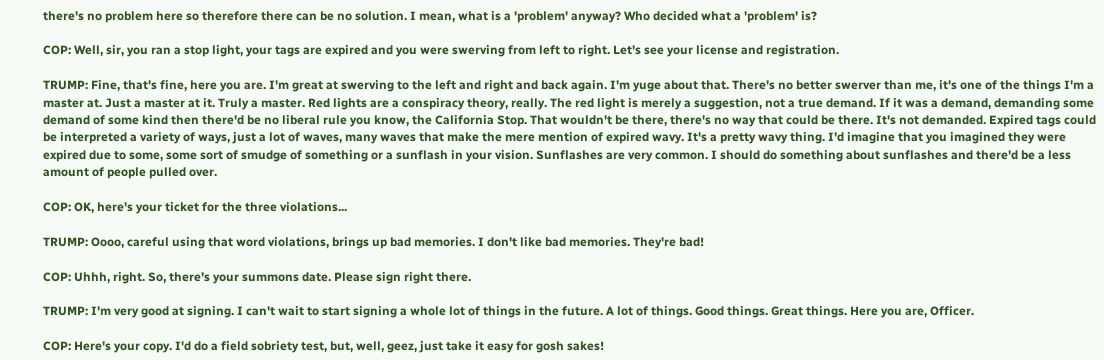there's no problem here so therefore there can be no solution. I mean, what is a 'problem' anyway? Who decided what a 'problem' is?

COP: Well, sir, you ran a stop light, your tags are expired and you were swerving from left to right. Let's see your license and registration.

TRUMP: Fine, that's fine, here you are. I'm great at swerving to the left and right and back again. I'm yuge about that. There's no better swerver than me, it's one of the things I'm a master at. Just a master at it. Truly a master. Red lights are a conspiracy theory, really. The red light is merely a suggestion, not a true demand. If it was a demand, demanding some demand of some kind then there'd be no liberal rule you know, the California Stop. That wouldn't be there, there's no way that could be there. It's not demanded. Expired tags could be interpreted a variety of ways, just a lot of waves, many waves that make the mere mention of expired wavy. It's a pretty wavy thing. I'd imagine that you imagined they were expired due to some, some sort of smudge of something or a sunflash in your vision. Sunflashes are very common. I should do something about sunflashes and there'd be a less amount of people pulled over.

COP: OK, here's your ticket for the three violations...

TRUMP: Oooo, careful using that word violations, brings up bad memories. I don't like bad memories. They're bad!

COP: Uhhh, right. So, there's your summons date. Please sign right there.

TRUMP: I'm very good at signing. I can't wait to start signing a whole lot of things in the future. A lot of things. Good things. Great things. Here you are, Officer.

COP: Here's your copy. I'd do a field sobriety test, but, well, geez, just take it easy for gosh sakes!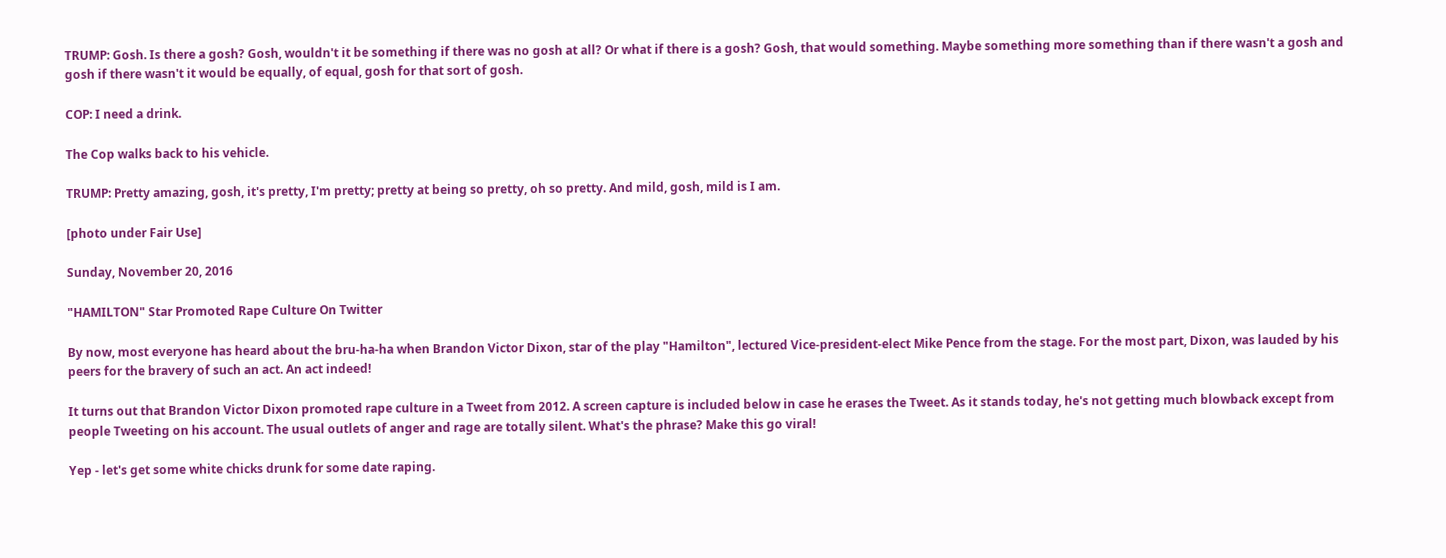TRUMP: Gosh. Is there a gosh? Gosh, wouldn't it be something if there was no gosh at all? Or what if there is a gosh? Gosh, that would something. Maybe something more something than if there wasn't a gosh and gosh if there wasn't it would be equally, of equal, gosh for that sort of gosh.

COP: I need a drink.

The Cop walks back to his vehicle.

TRUMP: Pretty amazing, gosh, it's pretty, I'm pretty; pretty at being so pretty, oh so pretty. And mild, gosh, mild is I am.

[photo under Fair Use]

Sunday, November 20, 2016

"HAMILTON" Star Promoted Rape Culture On Twitter

By now, most everyone has heard about the bru-ha-ha when Brandon Victor Dixon, star of the play "Hamilton", lectured Vice-president-elect Mike Pence from the stage. For the most part, Dixon, was lauded by his peers for the bravery of such an act. An act indeed!

It turns out that Brandon Victor Dixon promoted rape culture in a Tweet from 2012. A screen capture is included below in case he erases the Tweet. As it stands today, he's not getting much blowback except from people Tweeting on his account. The usual outlets of anger and rage are totally silent. What's the phrase? Make this go viral!

Yep - let's get some white chicks drunk for some date raping.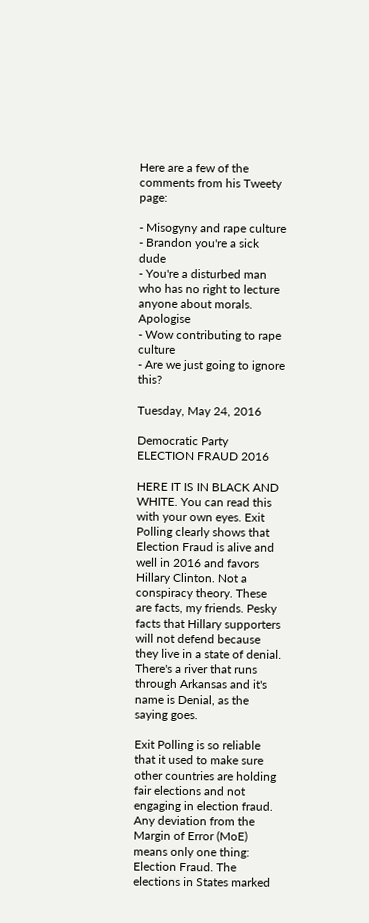Here are a few of the comments from his Tweety page:

- Misogyny and rape culture
- Brandon you're a sick dude
- You're a disturbed man who has no right to lecture anyone about morals. Apologise
- Wow contributing to rape culture
- Are we just going to ignore this?

Tuesday, May 24, 2016

Democratic Party ELECTION FRAUD 2016

HERE IT IS IN BLACK AND WHITE. You can read this with your own eyes. Exit Polling clearly shows that Election Fraud is alive and well in 2016 and favors Hillary Clinton. Not a conspiracy theory. These are facts, my friends. Pesky facts that Hillary supporters will not defend because they live in a state of denial. There's a river that runs through Arkansas and it's name is Denial, as the saying goes.

Exit Polling is so reliable that it used to make sure other countries are holding fair elections and not engaging in election fraud. Any deviation from the Margin of Error (MoE) means only one thing: Election Fraud. The elections in States marked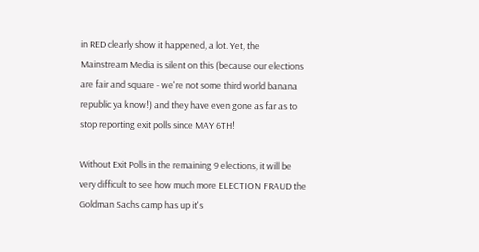in RED clearly show it happened, a lot. Yet, the Mainstream Media is silent on this (because our elections are fair and square - we're not some third world banana republic ya know!) and they have even gone as far as to stop reporting exit polls since MAY 6TH!

Without Exit Polls in the remaining 9 elections, it will be very difficult to see how much more ELECTION FRAUD the Goldman Sachs camp has up it's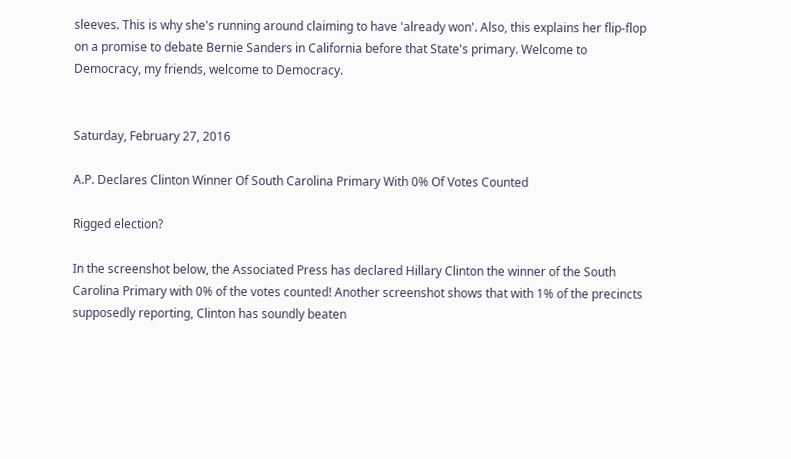sleeves. This is why she's running around claiming to have 'already won'. Also, this explains her flip-flop on a promise to debate Bernie Sanders in California before that State's primary. Welcome to Democracy, my friends, welcome to Democracy.


Saturday, February 27, 2016

A.P. Declares Clinton Winner Of South Carolina Primary With 0% Of Votes Counted

Rigged election?

In the screenshot below, the Associated Press has declared Hillary Clinton the winner of the South Carolina Primary with 0% of the votes counted! Another screenshot shows that with 1% of the precincts supposedly reporting, Clinton has soundly beaten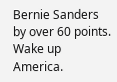Bernie Sanders by over 60 points. Wake up America.